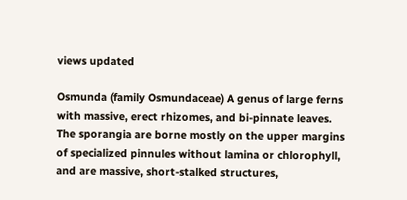views updated

Osmunda (family Osmundaceae) A genus of large ferns with massive, erect rhizomes, and bi-pinnate leaves. The sporangia are borne mostly on the upper margins of specialized pinnules without lamina or chlorophyll, and are massive, short-stalked structures,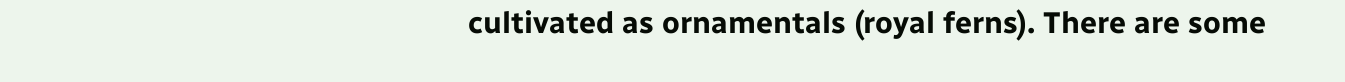cultivated as ornamentals (royal ferns). There are some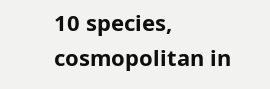10 species, cosmopolitan in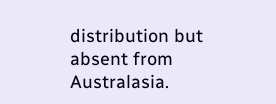distribution but absent from Australasia.